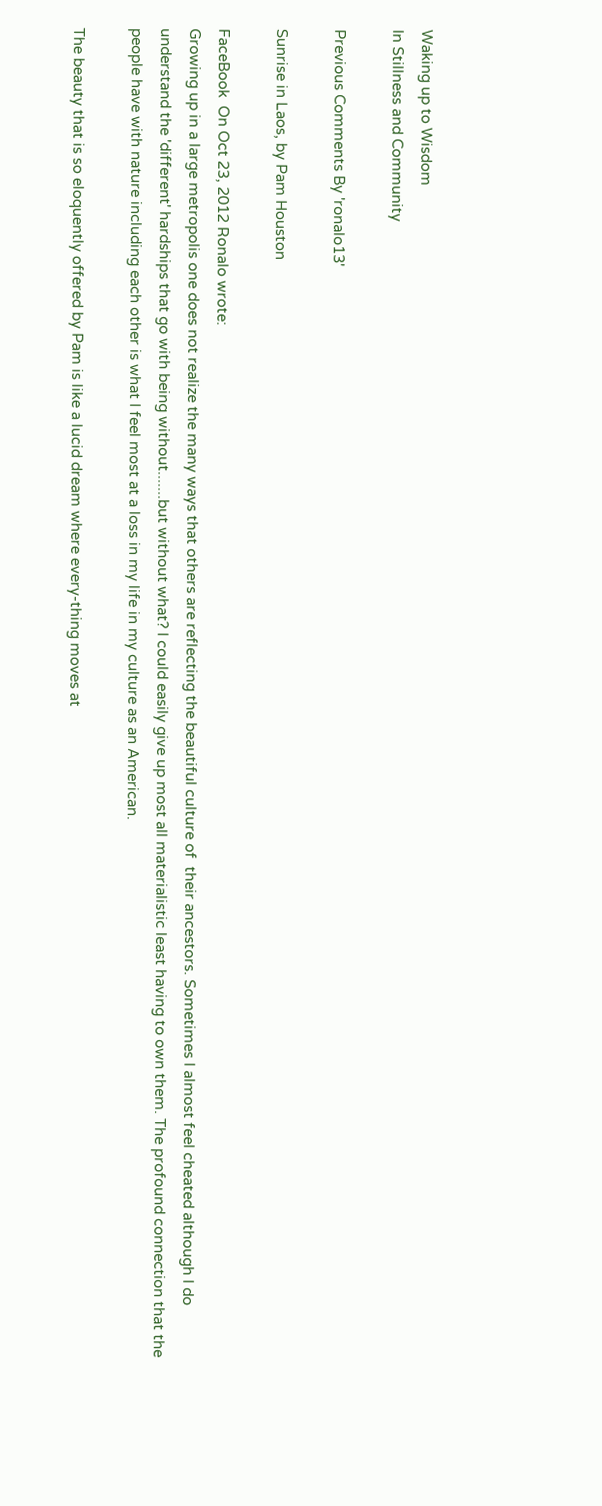Waking up to Wisdom
In Stillness and Community

Previous Comments By 'ronalo13'

Sunrise in Laos, by Pam Houston

FaceBook  On Oct 23, 2012 Ronalo wrote:
Growing up in a large metropolis one does not realize the many ways that others are reflecting the beautiful culture of  their ancestors. Sometimes I almost feel cheated although I do understand the 'different' hardships that go with being without.......but without what? I could easily give up most all materialistic least having to own them. The profound connection that the people have with nature including each other is what I feel most at a loss in my life in my culture as an American.

The beauty that is so eloquently offered by Pam is like a lucid dream where every-thing moves at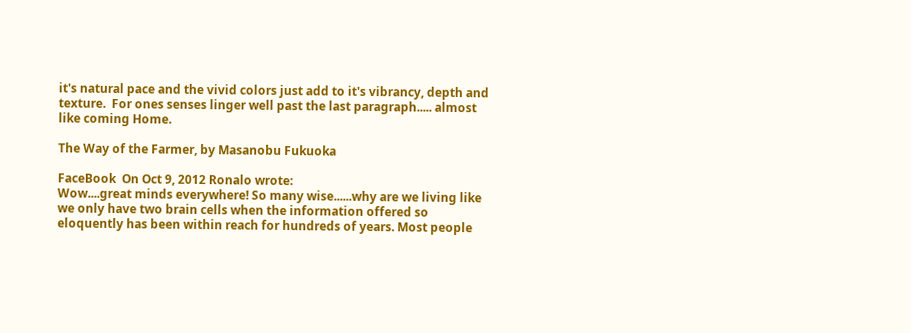it's natural pace and the vivid colors just add to it's vibrancy, depth and texture.  For ones senses linger well past the last paragraph..... almost like coming Home.

The Way of the Farmer, by Masanobu Fukuoka

FaceBook  On Oct 9, 2012 Ronalo wrote:
Wow....great minds everywhere! So many wise......why are we living like we only have two brain cells when the information offered so eloquently has been within reach for hundreds of years. Most people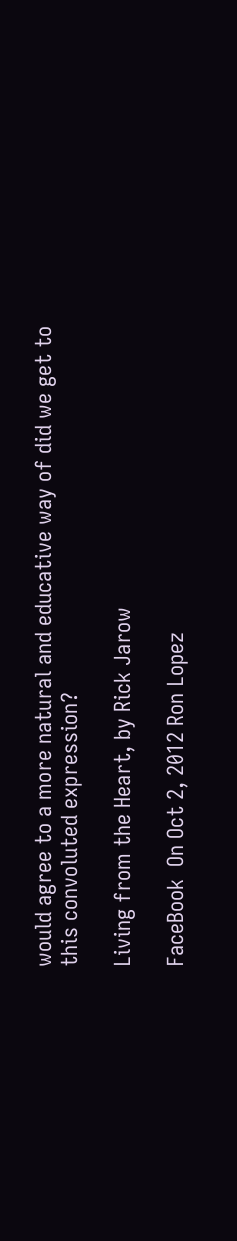would agree to a more natural and educative way of did we get to this convoluted expression?

Living from the Heart, by Rick Jarow

FaceBook  On Oct 2, 2012 Ron Lopez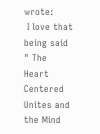wrote:
 I love that being said " The Heart Centered Unites and the Mind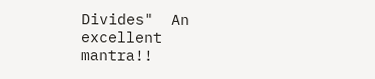Divides"  An excellent mantra!!